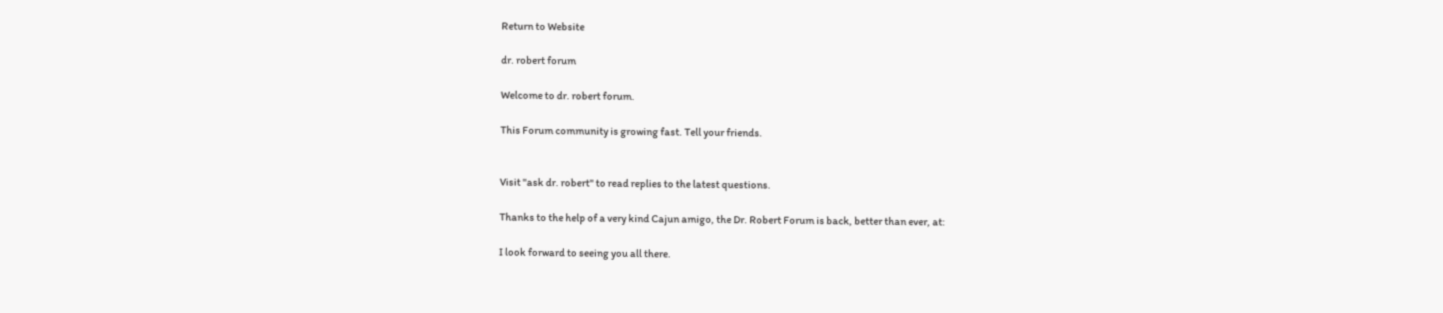Return to Website

dr. robert forum

Welcome to dr. robert forum.

This Forum community is growing fast. Tell your friends.


Visit "ask dr. robert" to read replies to the latest questions.

Thanks to the help of a very kind Cajun amigo, the Dr. Robert Forum is back, better than ever, at:

I look forward to seeing you all there.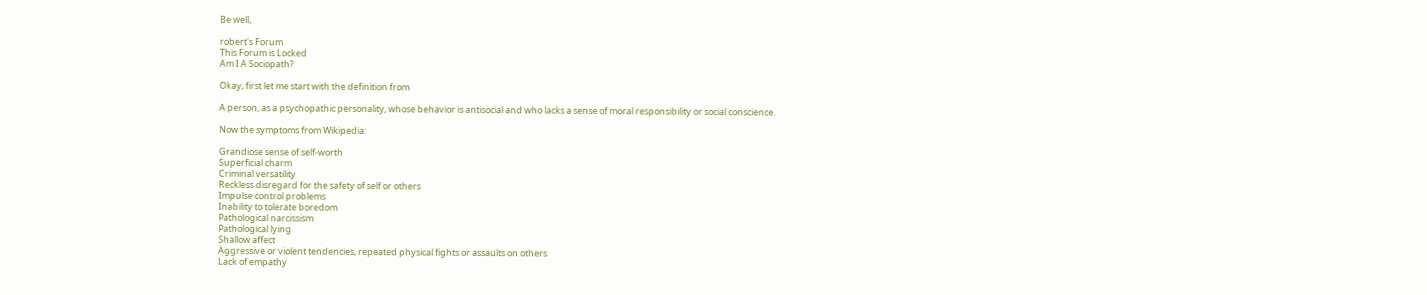Be well,

robert's Forum
This Forum is Locked
Am I A Sociopath?

Okay, first let me start with the definition from

A person, as a psychopathic personality, whose behavior is antisocial and who lacks a sense of moral responsibility or social conscience.

Now the symptoms from Wikipedia:

Grandiose sense of self-worth
Superficial charm
Criminal versatility
Reckless disregard for the safety of self or others
Impulse control problems
Inability to tolerate boredom
Pathological narcissism
Pathological lying
Shallow affect
Aggressive or violent tendencies, repeated physical fights or assaults on others
Lack of empathy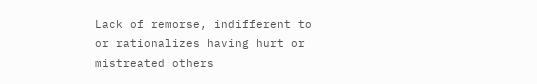Lack of remorse, indifferent to or rationalizes having hurt or mistreated others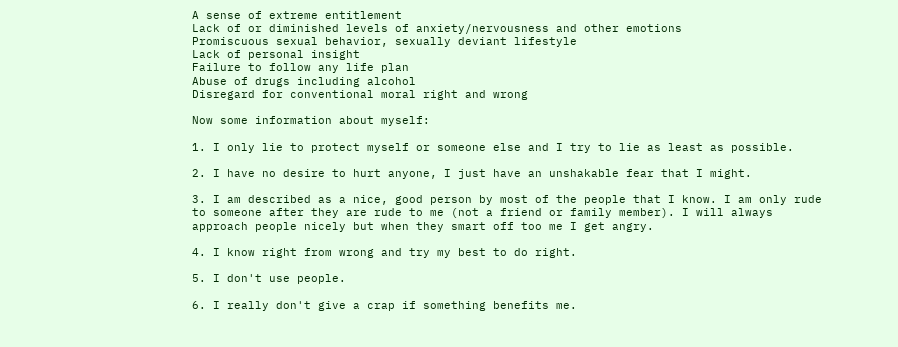A sense of extreme entitlement
Lack of or diminished levels of anxiety/nervousness and other emotions
Promiscuous sexual behavior, sexually deviant lifestyle
Lack of personal insight
Failure to follow any life plan
Abuse of drugs including alcohol
Disregard for conventional moral right and wrong

Now some information about myself:

1. I only lie to protect myself or someone else and I try to lie as least as possible.

2. I have no desire to hurt anyone, I just have an unshakable fear that I might.

3. I am described as a nice, good person by most of the people that I know. I am only rude to someone after they are rude to me (not a friend or family member). I will always approach people nicely but when they smart off too me I get angry.

4. I know right from wrong and try my best to do right.

5. I don't use people.

6. I really don't give a crap if something benefits me.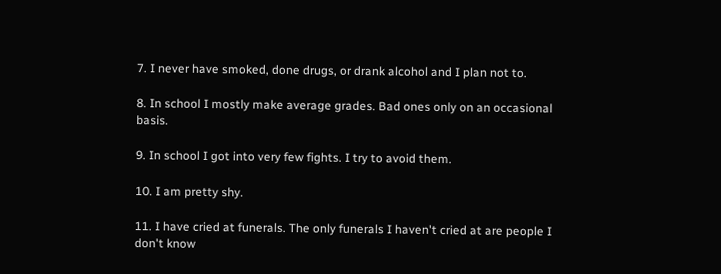7. I never have smoked, done drugs, or drank alcohol and I plan not to.

8. In school I mostly make average grades. Bad ones only on an occasional basis.

9. In school I got into very few fights. I try to avoid them.

10. I am pretty shy.

11. I have cried at funerals. The only funerals I haven't cried at are people I don't know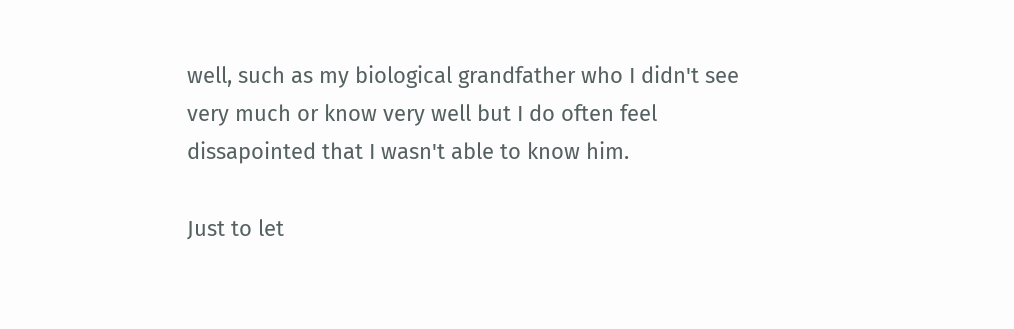well, such as my biological grandfather who I didn't see very much or know very well but I do often feel dissapointed that I wasn't able to know him.

Just to let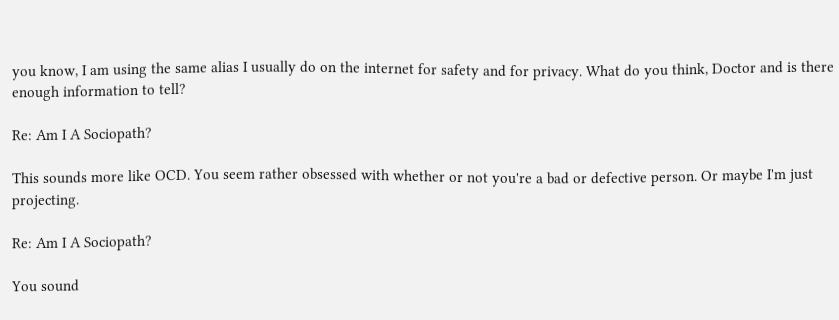you know, I am using the same alias I usually do on the internet for safety and for privacy. What do you think, Doctor and is there enough information to tell?

Re: Am I A Sociopath?

This sounds more like OCD. You seem rather obsessed with whether or not you're a bad or defective person. Or maybe I'm just projecting.

Re: Am I A Sociopath?

You sound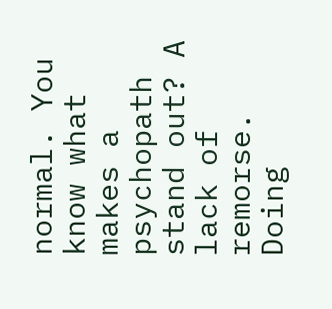normal. You know what makes a psychopath stand out? A lack of remorse. Doing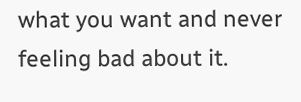what you want and never feeling bad about it.